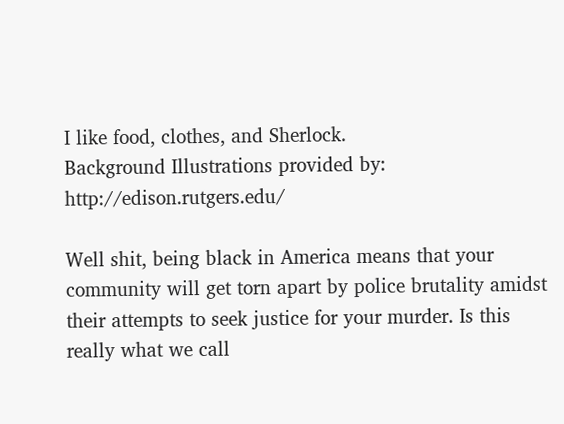I like food, clothes, and Sherlock.
Background Illustrations provided by: http://edison.rutgers.edu/

Well shit, being black in America means that your community will get torn apart by police brutality amidst their attempts to seek justice for your murder. Is this really what we call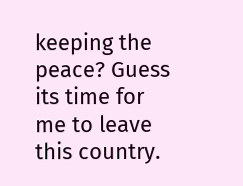keeping the peace? Guess its time for me to leave this country.